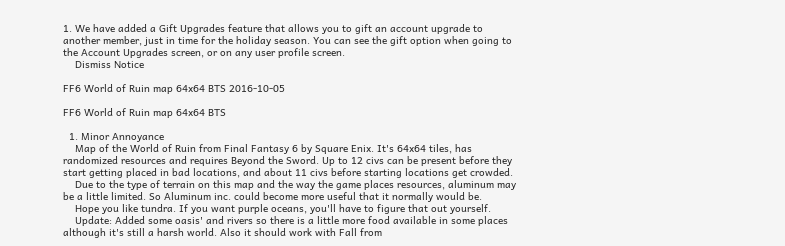1. We have added a Gift Upgrades feature that allows you to gift an account upgrade to another member, just in time for the holiday season. You can see the gift option when going to the Account Upgrades screen, or on any user profile screen.
    Dismiss Notice

FF6 World of Ruin map 64x64 BTS 2016-10-05

FF6 World of Ruin map 64x64 BTS

  1. Minor Annoyance
    Map of the World of Ruin from Final Fantasy 6 by Square Enix. It's 64x64 tiles, has randomized resources and requires Beyond the Sword. Up to 12 civs can be present before they start getting placed in bad locations, and about 11 civs before starting locations get crowded.
    Due to the type of terrain on this map and the way the game places resources, aluminum may be a little limited. So Aluminum inc. could become more useful that it normally would be.
    Hope you like tundra. If you want purple oceans, you'll have to figure that out yourself.
    Update: Added some oasis' and rivers so there is a little more food available in some places although it's still a harsh world. Also it should work with Fall from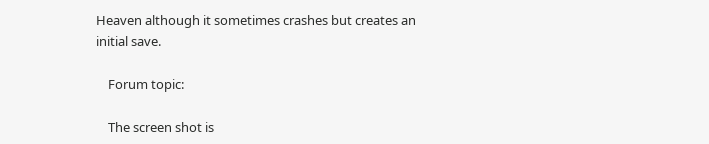Heaven although it sometimes crashes but creates an initial save.

    Forum topic:

    The screen shot is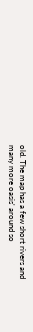old. The map has a few short rivers and many more oasis' around so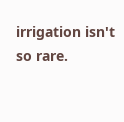irrigation isn't so rare.